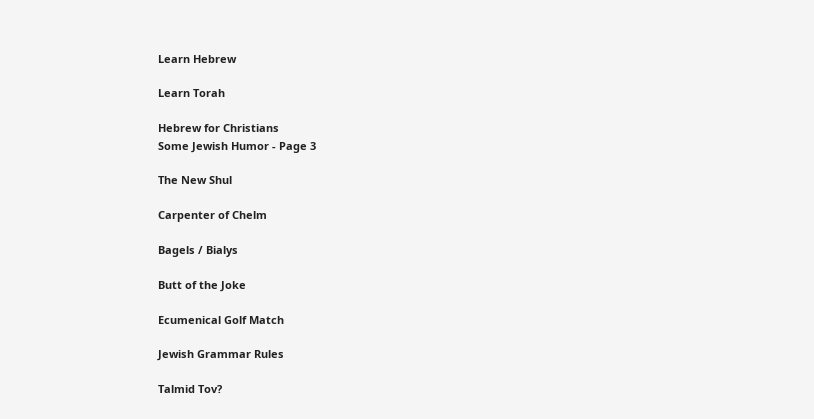Learn Hebrew

Learn Torah

Hebrew for Christians
Some Jewish Humor - Page 3

The New Shul

Carpenter of Chelm

Bagels / Bialys

Butt of the Joke

Ecumenical Golf Match

Jewish Grammar Rules

Talmid Tov?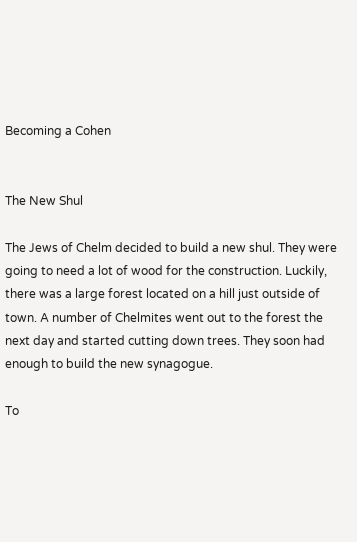Becoming a Cohen


The New Shul

The Jews of Chelm decided to build a new shul. They were going to need a lot of wood for the construction. Luckily, there was a large forest located on a hill just outside of town. A number of Chelmites went out to the forest the next day and started cutting down trees. They soon had enough to build the new synagogue.

To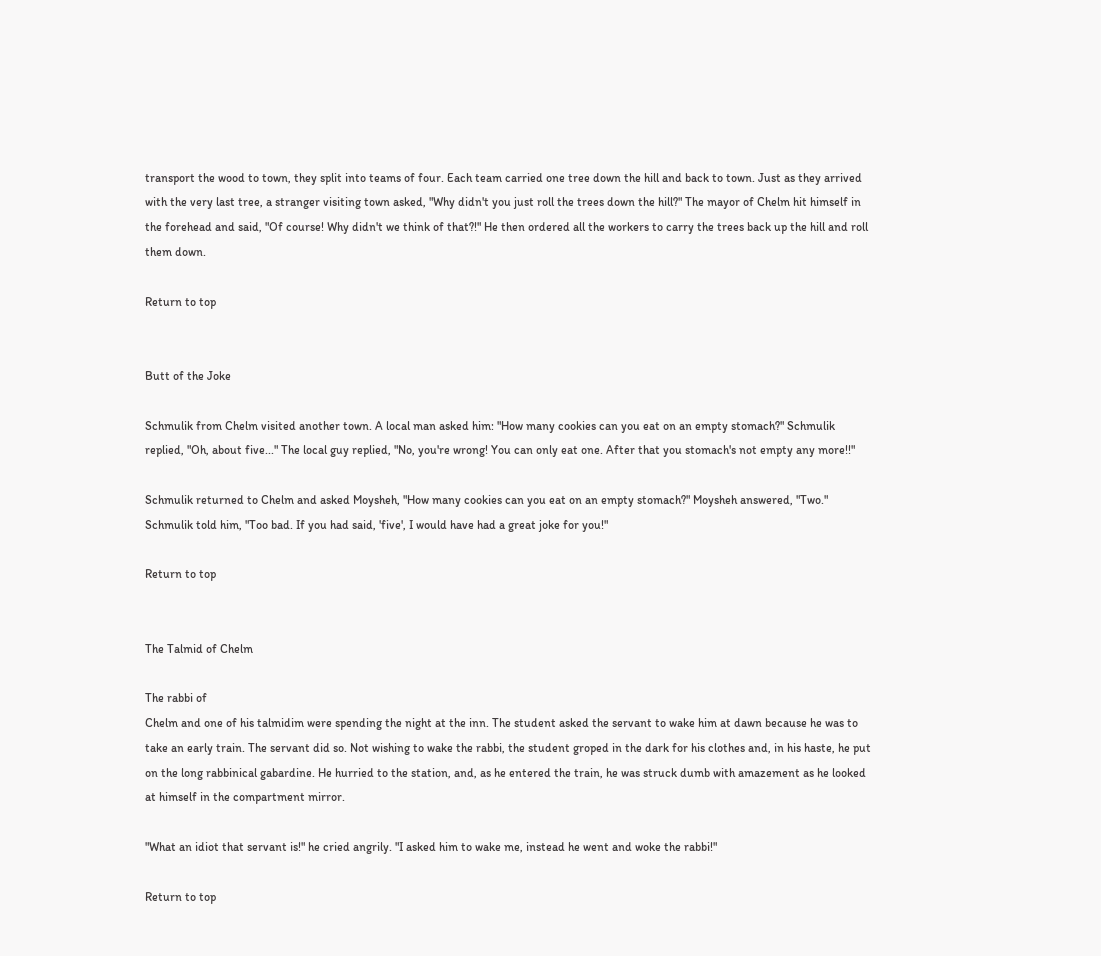transport the wood to town, they split into teams of four. Each team carried one tree down the hill and back to town. Just as they arrived with the very last tree, a stranger visiting town asked, "Why didn't you just roll the trees down the hill?" The mayor of Chelm hit himself in the forehead and said, "Of course! Why didn't we think of that?!" He then ordered all the workers to carry the trees back up the hill and roll them down.

Return to top


Butt of the Joke

Schmulik from Chelm visited another town. A local man asked him: "How many cookies can you eat on an empty stomach?" Schmulik replied, "Oh, about five..." The local guy replied, "No, you're wrong! You can only eat one. After that you stomach's not empty any more!!"

Schmulik returned to Chelm and asked Moysheh, "How many cookies can you eat on an empty stomach?" Moysheh answered, "Two." Schmulik told him, "Too bad. If you had said, 'five', I would have had a great joke for you!"

Return to top


The Talmid of Chelm

The rabbi of
Chelm and one of his talmidim were spending the night at the inn. The student asked the servant to wake him at dawn because he was to take an early train. The servant did so. Not wishing to wake the rabbi, the student groped in the dark for his clothes and, in his haste, he put on the long rabbinical gabardine. He hurried to the station, and, as he entered the train, he was struck dumb with amazement as he looked at himself in the compartment mirror.

"What an idiot that servant is!" he cried angrily. "I asked him to wake me, instead he went and woke the rabbi!"

Return to top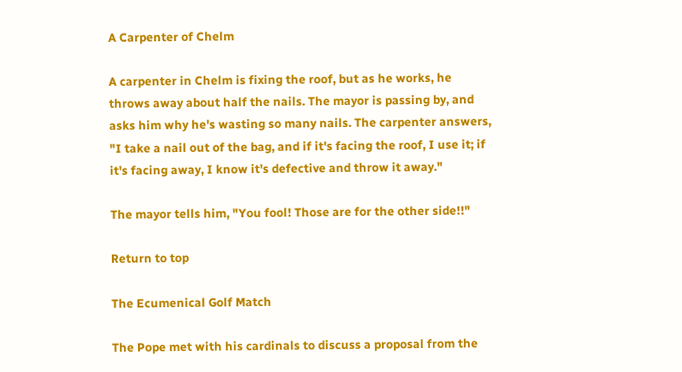A Carpenter of Chelm

A carpenter in Chelm is fixing the roof, but as he works, he throws away about half the nails. The mayor is passing by, and asks him why he's wasting so many nails. The carpenter answers, "I take a nail out of the bag, and if it's facing the roof, I use it; if it's facing away, I know it's defective and throw it away."

The mayor tells him, "You fool! Those are for the other side!!"

Return to top

The Ecumenical Golf Match

The Pope met with his cardinals to discuss a proposal from the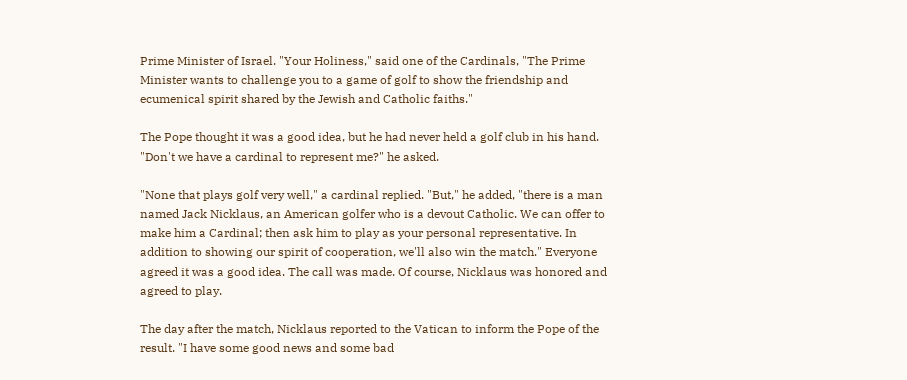Prime Minister of Israel. "Your Holiness," said one of the Cardinals, "The Prime Minister wants to challenge you to a game of golf to show the friendship and ecumenical spirit shared by the Jewish and Catholic faiths."

The Pope thought it was a good idea, but he had never held a golf club in his hand. "Don't we have a cardinal to represent me?" he asked.

"None that plays golf very well," a cardinal replied. "But," he added, "there is a man named Jack Nicklaus, an American golfer who is a devout Catholic. We can offer to make him a Cardinal; then ask him to play as your personal representative. In addition to showing our spirit of cooperation, we'll also win the match." Everyone agreed it was a good idea. The call was made. Of course, Nicklaus was honored and agreed to play.

The day after the match, Nicklaus reported to the Vatican to inform the Pope of the result. "I have some good news and some bad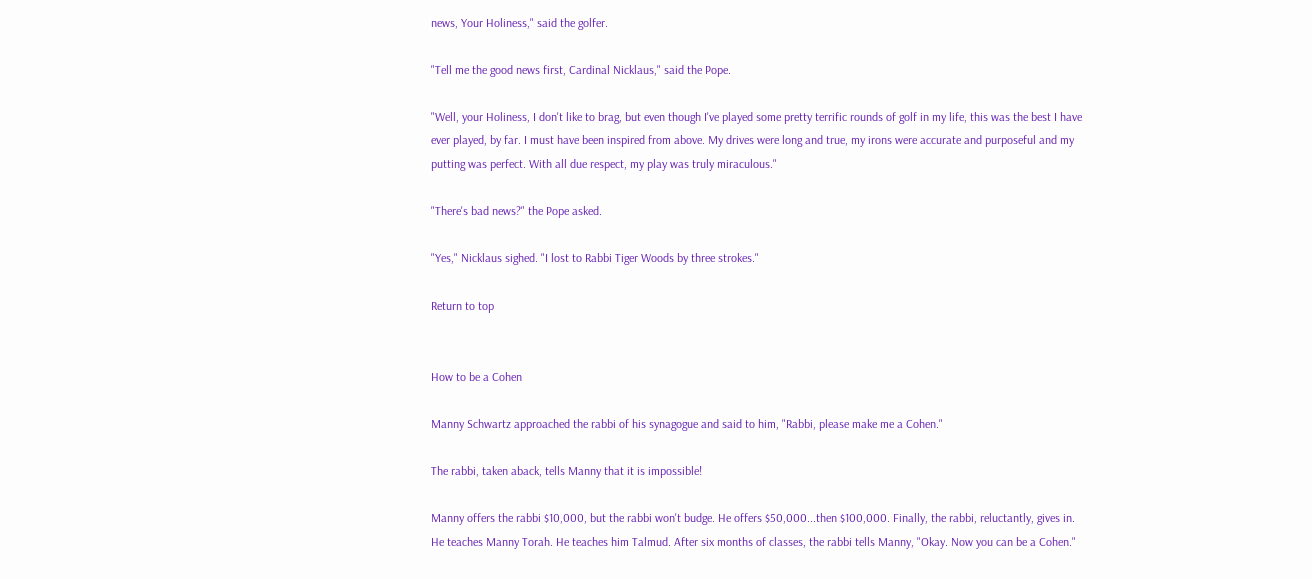news, Your Holiness," said the golfer.

"Tell me the good news first, Cardinal Nicklaus," said the Pope.

"Well, your Holiness, I don't like to brag, but even though I've played some pretty terrific rounds of golf in my life, this was the best I have ever played, by far. I must have been inspired from above. My drives were long and true, my irons were accurate and purposeful and my putting was perfect. With all due respect, my play was truly miraculous."

"There's bad news?" the Pope asked.

"Yes," Nicklaus sighed. "I lost to Rabbi Tiger Woods by three strokes."

Return to top


How to be a Cohen

Manny Schwartz approached the rabbi of his synagogue and said to him, "Rabbi, please make me a Cohen."

The rabbi, taken aback, tells Manny that it is impossible!

Manny offers the rabbi $10,000, but the rabbi won't budge. He offers $50,000...then $100,000. Finally, the rabbi, reluctantly, gives in. He teaches Manny Torah. He teaches him Talmud. After six months of classes, the rabbi tells Manny, "Okay. Now you can be a Cohen."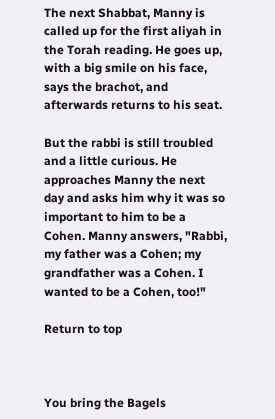The next Shabbat, Manny is called up for the first aliyah in the Torah reading. He goes up, with a big smile on his face, says the brachot, and afterwards returns to his seat.

But the rabbi is still troubled and a little curious. He approaches Manny the next day and asks him why it was so important to him to be a Cohen. Manny answers, "Rabbi, my father was a Cohen; my grandfather was a Cohen. I wanted to be a Cohen, too!"

Return to top



You bring the Bagels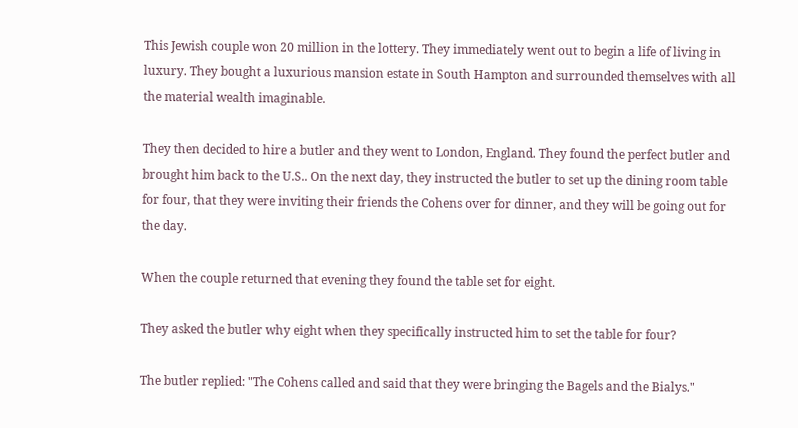This Jewish couple won 20 million in the lottery. They immediately went out to begin a life of living in luxury. They bought a luxurious mansion estate in South Hampton and surrounded themselves with all the material wealth imaginable.

They then decided to hire a butler and they went to London, England. They found the perfect butler and brought him back to the U.S.. On the next day, they instructed the butler to set up the dining room table for four, that they were inviting their friends the Cohens over for dinner, and they will be going out for the day.

When the couple returned that evening they found the table set for eight.

They asked the butler why eight when they specifically instructed him to set the table for four?

The butler replied: "The Cohens called and said that they were bringing the Bagels and the Bialys."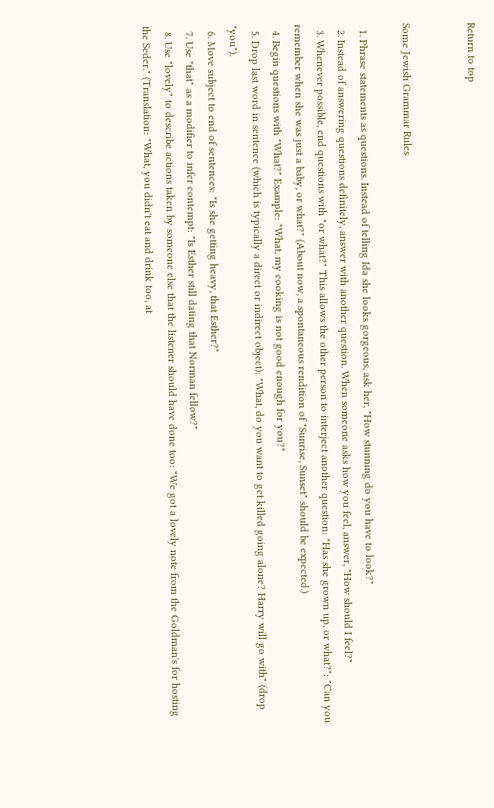Return to top


Some Jewish Grammar Rules

  1. Phrase statements as questions. Instead of telling Ida she looks gorgeous, ask her, "How stunning do you have to look?"
  2. Instead of answering questions definitely, answer with another question. When someone asks how you feel, answer, "How should I feel?"
  3. Whenever possible, end questions with "or what?" This allows the other person to interject another question: "Has she grown up, or what?"; "Can you remember when she was just a baby, or what?" (About now, a spontaneous rendition of "Sunrise, Sunset" should be expected.)
  4. Begin questions with "What?" Example: "What, my cooking is not good enough for you?"
  5. Drop last word in sentence (which is typically a direct or indirect object): "What, do you want to get killed going alone? Harry will go with" (drop "you").
  6. Move subject to end of sentences: "Is she getting heavy, that Esther?"
  7. Use "that" as a modifier to infer contempt: "Is Esther still dating that Norman fellow?"
  8. Use "lovely" to describe actions taken by someone else that the listener should have done too: "We got a lovely note from the Goldman's for hosting the Seder." (Translation: "What, you didn't eat and drink too, at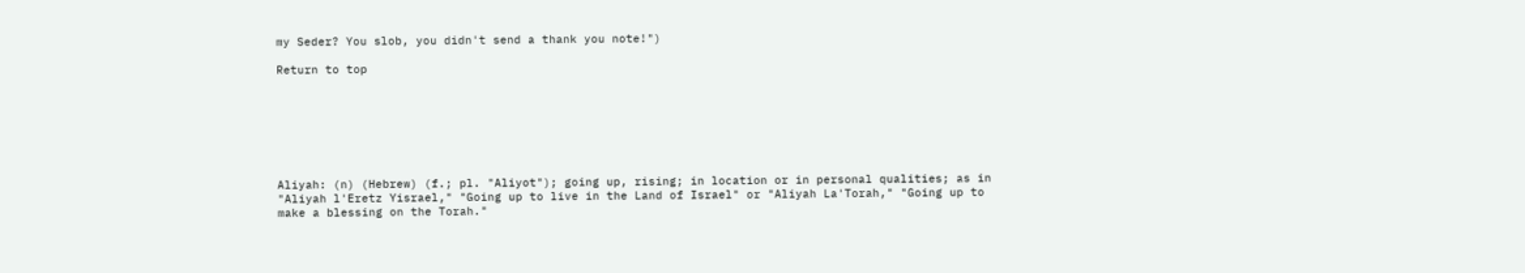my Seder? You slob, you didn't send a thank you note!")

Return to top







Aliyah: (n) (Hebrew) (f.; pl. "Aliyot"); going up, rising; in location or in personal qualities; as in "Aliyah l'Eretz Yisrael," "Going up to live in the Land of Israel" or "Aliyah La'Torah," "Going up to make a blessing on the Torah."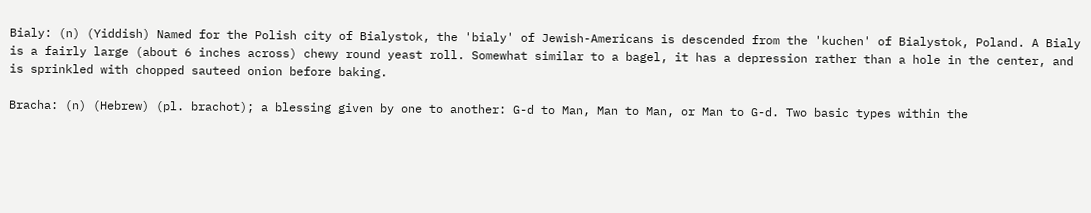Bialy: (n) (Yiddish) Named for the Polish city of Bialystok, the 'bialy' of Jewish-Americans is descended from the 'kuchen' of Bialystok, Poland. A Bialy is a fairly large (about 6 inches across) chewy round yeast roll. Somewhat similar to a bagel, it has a depression rather than a hole in the center, and is sprinkled with chopped sauteed onion before baking.

Bracha: (n) (Hebrew) (pl. brachot); a blessing given by one to another: G-d to Man, Man to Man, or Man to G-d. Two basic types within the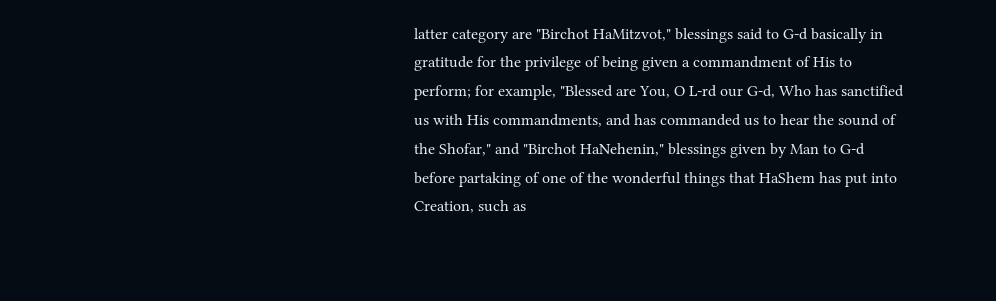latter category are "Birchot HaMitzvot," blessings said to G-d basically in gratitude for the privilege of being given a commandment of His to perform; for example, "Blessed are You, O L-rd our G-d, Who has sanctified us with His commandments, and has commanded us to hear the sound of the Shofar," and "Birchot HaNehenin," blessings given by Man to G-d before partaking of one of the wonderful things that HaShem has put into Creation, such as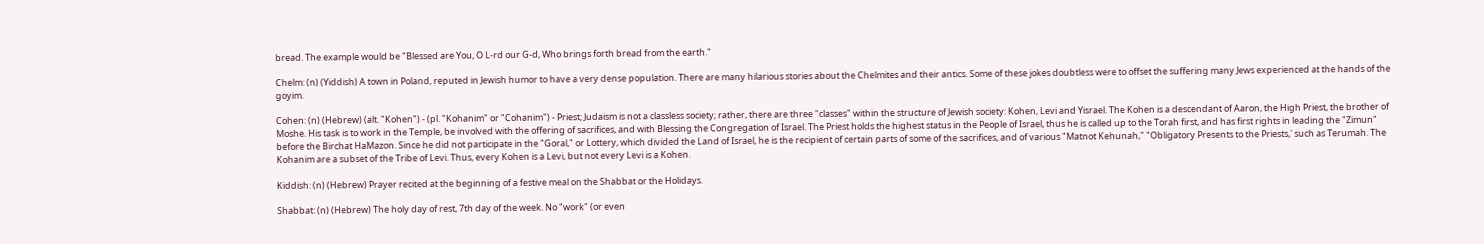bread. The example would be "Blessed are You, O L-rd our G-d, Who brings forth bread from the earth."

Chelm: (n) (Yiddish) A town in Poland, reputed in Jewish humor to have a very dense population. There are many hilarious stories about the Chelmites and their antics. Some of these jokes doubtless were to offset the suffering many Jews experienced at the hands of the goyim.

Cohen: (n) (Hebrew) (alt. "Kohen") - (pl. "Kohanim" or "Cohanim") - Priest; Judaism is not a classless society; rather, there are three "classes" within the structure of Jewish society: Kohen, Levi and Yisrael. The Kohen is a descendant of Aaron, the High Priest, the brother of Moshe. His task is to work in the Temple, be involved with the offering of sacrifices, and with Blessing the Congregation of Israel. The Priest holds the highest status in the People of Israel, thus he is called up to the Torah first, and has first rights in leading the "Zimun" before the Birchat HaMazon. Since he did not participate in the "Goral," or Lottery, which divided the Land of Israel, he is the recipient of certain parts of some of the sacrifices, and of various "Matnot Kehunah," "Obligatory Presents to the Priests,' such as Terumah. The Kohanim are a subset of the Tribe of Levi. Thus, every Kohen is a Levi, but not every Levi is a Kohen.

Kiddish: (n) (Hebrew) Prayer recited at the beginning of a festive meal on the Shabbat or the Holidays.

Shabbat: (n) (Hebrew) The holy day of rest, 7th day of the week. No "work" (or even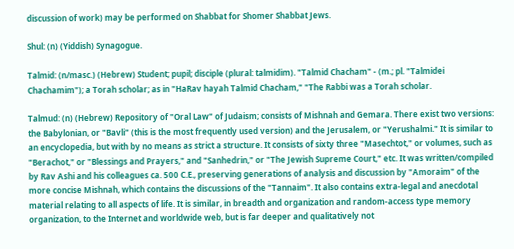discussion of work) may be performed on Shabbat for Shomer Shabbat Jews.

Shul: (n) (Yiddish) Synagogue.

Talmid: (n/masc.) (Hebrew) Student; pupil; disciple (plural: talmidim). "Talmid Chacham" - (m.; pl. "Talmidei Chachamim"); a Torah scholar; as in "HaRav hayah Talmid Chacham," "The Rabbi was a Torah scholar.

Talmud: (n) (Hebrew) Repository of "Oral Law" of Judaism; consists of Mishnah and Gemara. There exist two versions: the Babylonian, or "Bavli" (this is the most frequently used version) and the Jerusalem, or "Yerushalmi." It is similar to an encyclopedia, but with by no means as strict a structure. It consists of sixty three "Masechtot," or volumes, such as "Berachot," or "Blessings and Prayers," and "Sanhedrin," or "The Jewish Supreme Court," etc. It was written/compiled by Rav Ashi and his colleagues ca. 500 C.E., preserving generations of analysis and discussion by "Amoraim" of the more concise Mishnah, which contains the discussions of the "Tannaim". It also contains extra-legal and anecdotal material relating to all aspects of life. It is similar, in breadth and organization and random-access type memory organization, to the Internet and worldwide web, but is far deeper and qualitatively not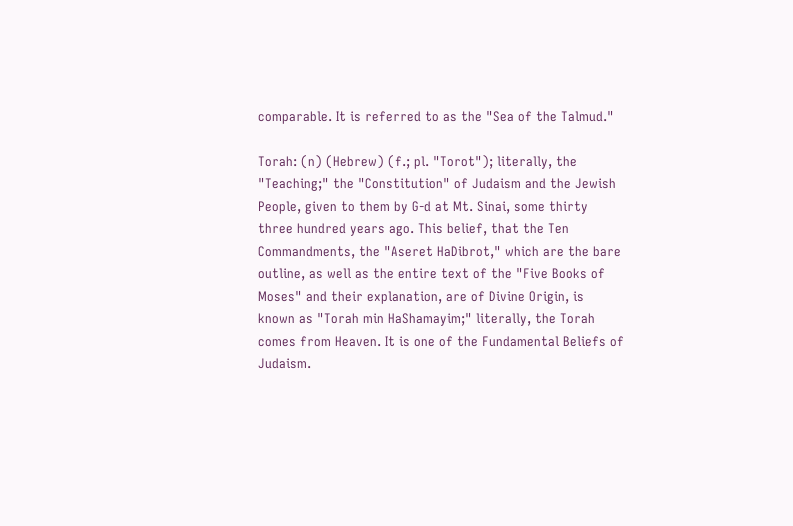comparable. It is referred to as the "Sea of the Talmud."

Torah: (n) (Hebrew) (f.; pl. "Torot"); literally, the "Teaching;" the "Constitution" of Judaism and the Jewish People, given to them by G-d at Mt. Sinai, some thirty three hundred years ago. This belief, that the Ten Commandments, the "Aseret HaDibrot," which are the bare outline, as well as the entire text of the "Five Books of Moses" and their explanation, are of Divine Origin, is known as "Torah min HaShamayim;" literally, the Torah comes from Heaven. It is one of the Fundamental Beliefs of Judaism.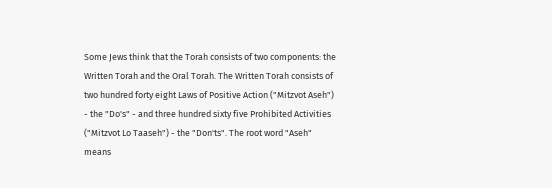Some Jews think that the Torah consists of two components: the Written Torah and the Oral Torah. The Written Torah consists of two hundred forty eight Laws of Positive Action ("Mitzvot Aseh") - the "Do's" - and three hundred sixty five Prohibited Activities ("Mitzvot Lo Taaseh") - the "Don'ts". The root word "Aseh" means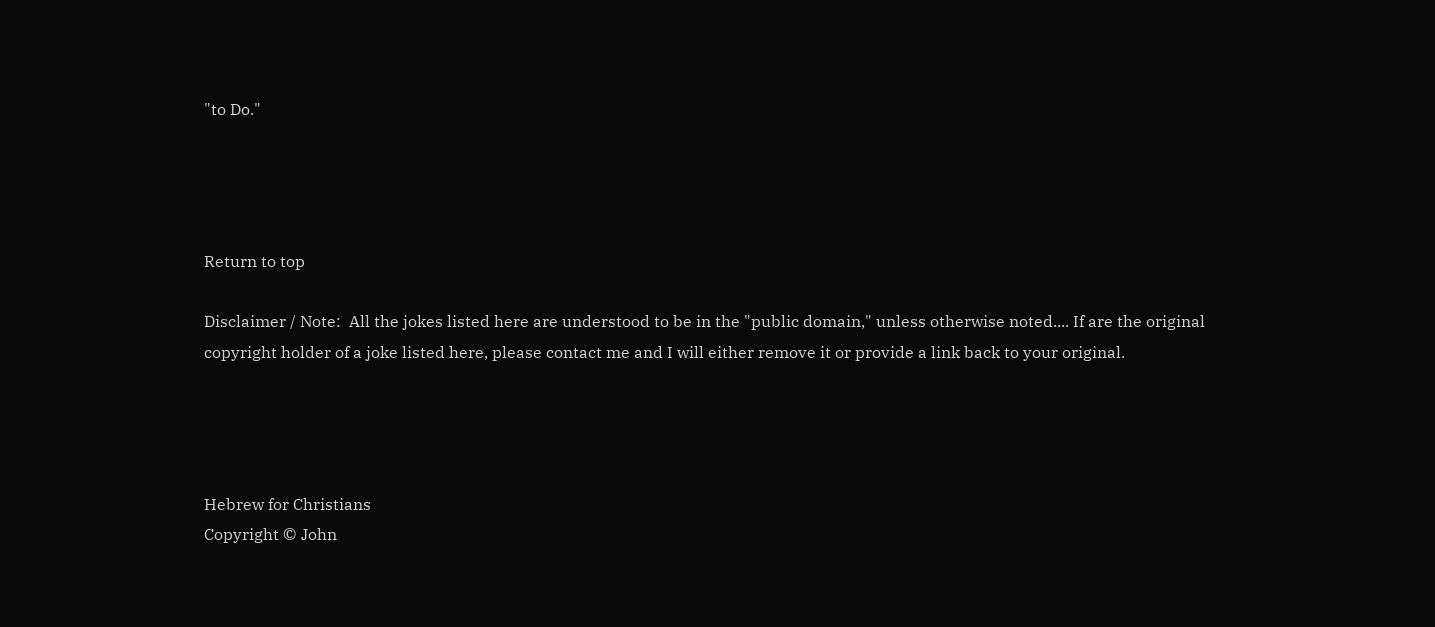"to Do."




Return to top

Disclaimer / Note:  All the jokes listed here are understood to be in the "public domain," unless otherwise noted.... If are the original copyright holder of a joke listed here, please contact me and I will either remove it or provide a link back to your original.




Hebrew for Christians
Copyright © John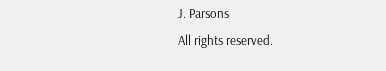J. Parsons
All rights reserved.